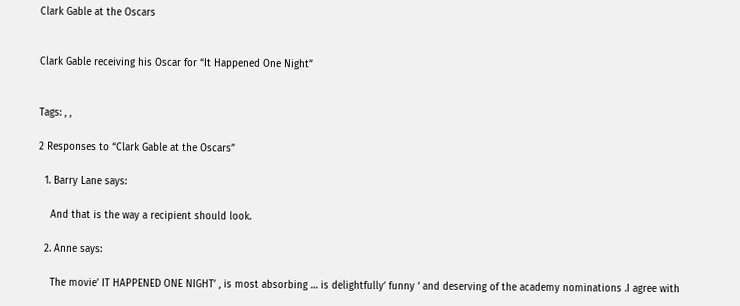Clark Gable at the Oscars


Clark Gable receiving his Oscar for “It Happened One Night”


Tags: , ,

2 Responses to “Clark Gable at the Oscars”

  1. Barry Lane says:

    And that is the way a recipient should look.

  2. Anne says:

    The movie’ IT HAPPENED ONE NIGHT’ , is most absorbing … is delightfully’ funny ‘ and deserving of the academy nominations .I agree with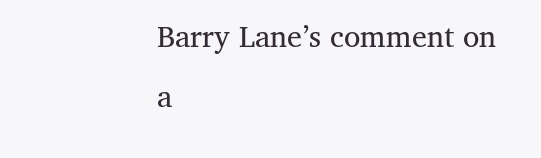Barry Lane’s comment on a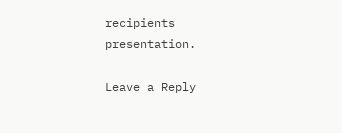recipients presentation.

Leave a Reply